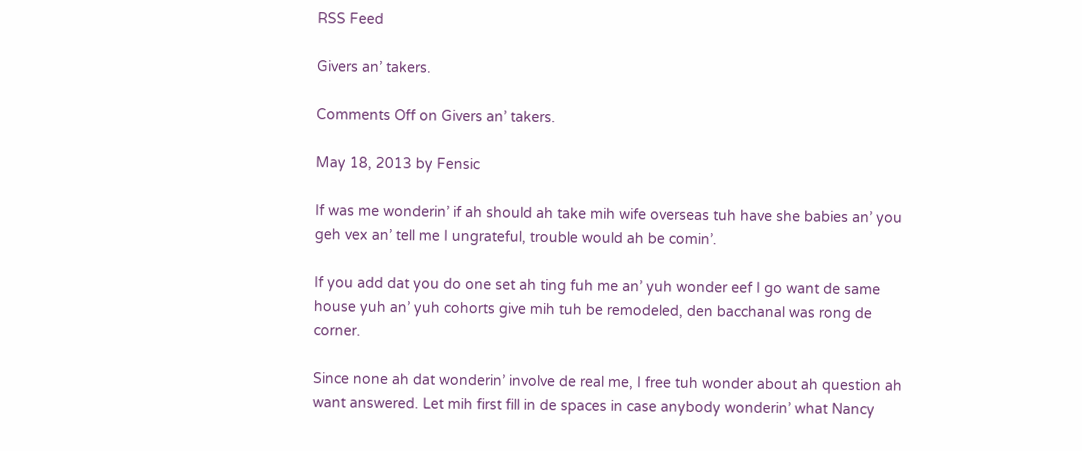RSS Feed

Givers an’ takers.

Comments Off on Givers an’ takers.

May 18, 2013 by Fensic

If was me wonderin’ if ah should ah take mih wife overseas tuh have she babies an’ you geh vex an’ tell me I ungrateful, trouble would ah be comin’.

If you add dat you do one set ah ting fuh me an’ yuh wonder eef I go want de same house yuh an’ yuh cohorts give mih tuh be remodeled, den bacchanal was rong de corner.

Since none ah dat wonderin’ involve de real me, I free tuh wonder about ah question ah want answered. Let mih first fill in de spaces in case anybody wonderin’ what Nancy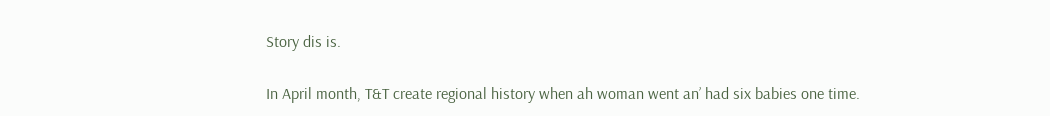Story dis is.

In April month, T&T create regional history when ah woman went an’ had six babies one time.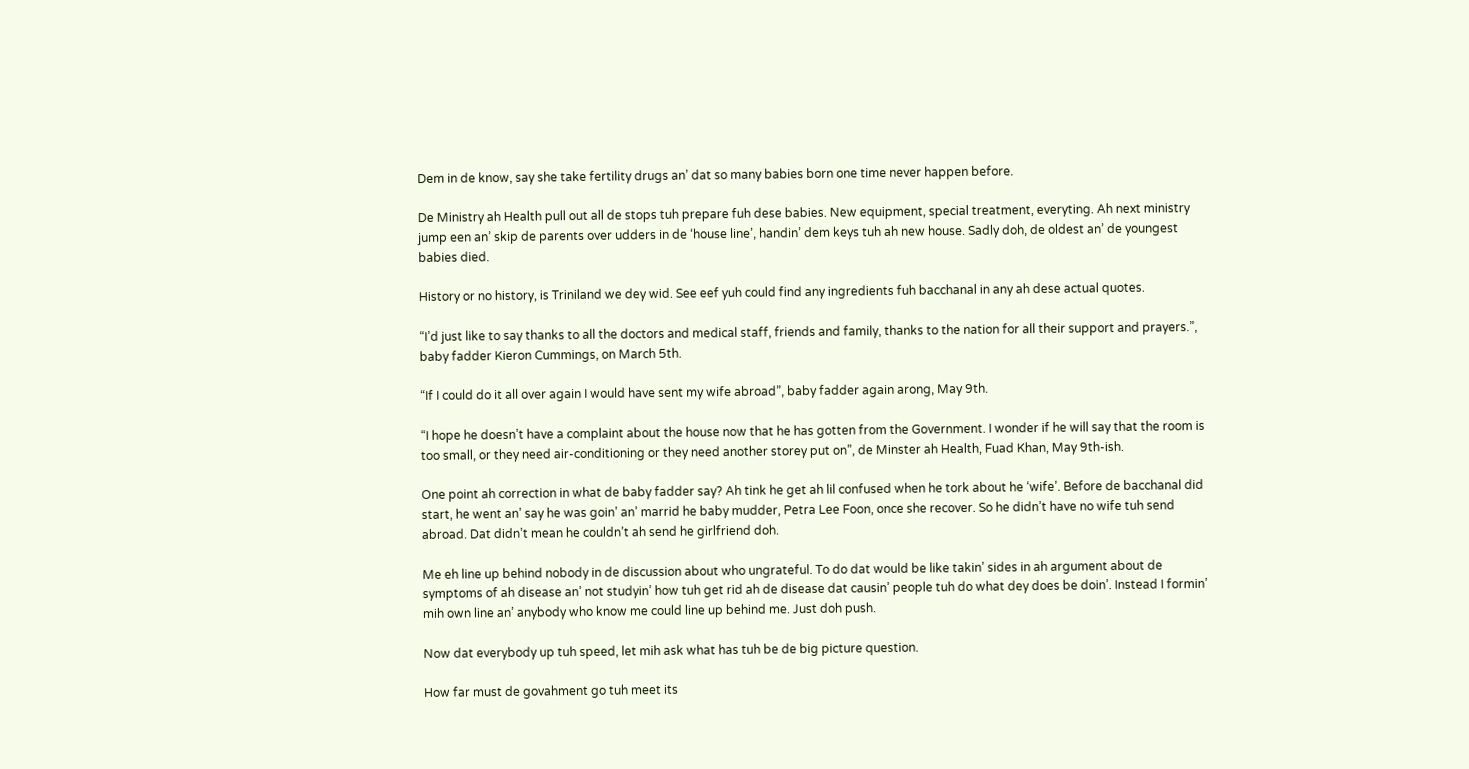Dem in de know, say she take fertility drugs an’ dat so many babies born one time never happen before.

De Ministry ah Health pull out all de stops tuh prepare fuh dese babies. New equipment, special treatment, everyting. Ah next ministry jump een an’ skip de parents over udders in de ‘house line’, handin’ dem keys tuh ah new house. Sadly doh, de oldest an’ de youngest babies died.

History or no history, is Triniland we dey wid. See eef yuh could find any ingredients fuh bacchanal in any ah dese actual quotes.

“I’d just like to say thanks to all the doctors and medical staff, friends and family, thanks to the nation for all their support and prayers.”,  baby fadder Kieron Cummings, on March 5th.

“If I could do it all over again I would have sent my wife abroad”, baby fadder again arong, May 9th.

“I hope he doesn’t have a complaint about the house now that he has gotten from the Government. I wonder if he will say that the room is too small, or they need air-conditioning or they need another storey put on”, de Minster ah Health, Fuad Khan, May 9th-ish.

One point ah correction in what de baby fadder say? Ah tink he get ah lil confused when he tork about he ‘wife’. Before de bacchanal did start, he went an’ say he was goin’ an’ marrid he baby mudder, Petra Lee Foon, once she recover. So he didn’t have no wife tuh send abroad. Dat didn’t mean he couldn’t ah send he girlfriend doh.

Me eh line up behind nobody in de discussion about who ungrateful. To do dat would be like takin’ sides in ah argument about de symptoms of ah disease an’ not studyin’ how tuh get rid ah de disease dat causin’ people tuh do what dey does be doin’. Instead I formin’ mih own line an’ anybody who know me could line up behind me. Just doh push.

Now dat everybody up tuh speed, let mih ask what has tuh be de big picture question.

How far must de govahment go tuh meet its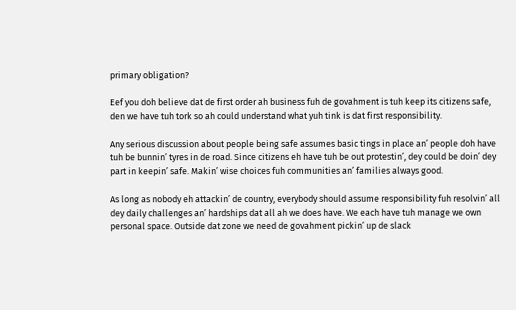primary obligation?

Eef you doh believe dat de first order ah business fuh de govahment is tuh keep its citizens safe, den we have tuh tork so ah could understand what yuh tink is dat first responsibility.

Any serious discussion about people being safe assumes basic tings in place an’ people doh have tuh be bunnin’ tyres in de road. Since citizens eh have tuh be out protestin’, dey could be doin’ dey part in keepin’ safe. Makin’ wise choices fuh communities an’ families always good.

As long as nobody eh attackin’ de country, everybody should assume responsibility fuh resolvin’ all dey daily challenges an’ hardships dat all ah we does have. We each have tuh manage we own personal space. Outside dat zone we need de govahment pickin’ up de slack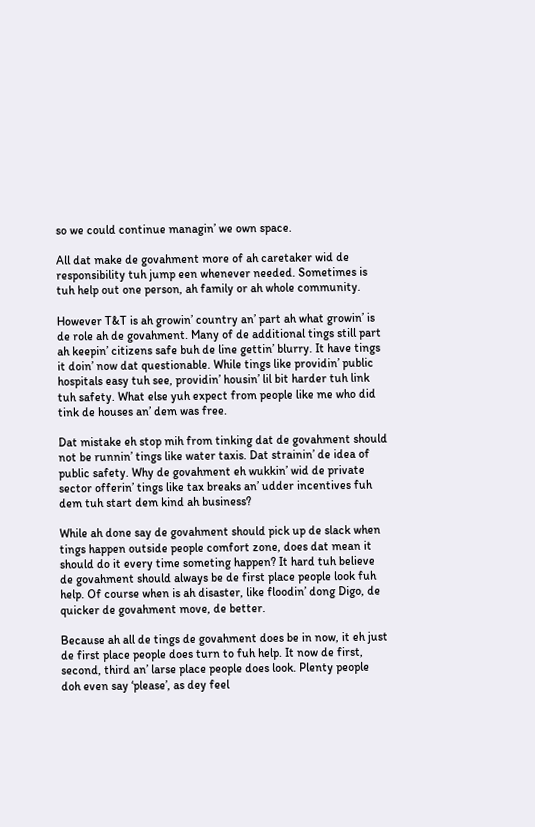so we could continue managin’ we own space.

All dat make de govahment more of ah caretaker wid de responsibility tuh jump een whenever needed. Sometimes is tuh help out one person, ah family or ah whole community.

However T&T is ah growin’ country an’ part ah what growin’ is de role ah de govahment. Many of de additional tings still part ah keepin’ citizens safe buh de line gettin’ blurry. It have tings it doin’ now dat questionable. While tings like providin’ public hospitals easy tuh see, providin’ housin’ lil bit harder tuh link tuh safety. What else yuh expect from people like me who did tink de houses an’ dem was free.

Dat mistake eh stop mih from tinking dat de govahment should not be runnin’ tings like water taxis. Dat strainin’ de idea of public safety. Why de govahment eh wukkin’ wid de private sector offerin’ tings like tax breaks an’ udder incentives fuh dem tuh start dem kind ah business?

While ah done say de govahment should pick up de slack when tings happen outside people comfort zone, does dat mean it should do it every time someting happen? It hard tuh believe de govahment should always be de first place people look fuh help. Of course when is ah disaster, like floodin’ dong Digo, de quicker de govahment move, de better.

Because ah all de tings de govahment does be in now, it eh just de first place people does turn to fuh help. It now de first, second, third an’ larse place people does look. Plenty people doh even say ‘please’, as dey feel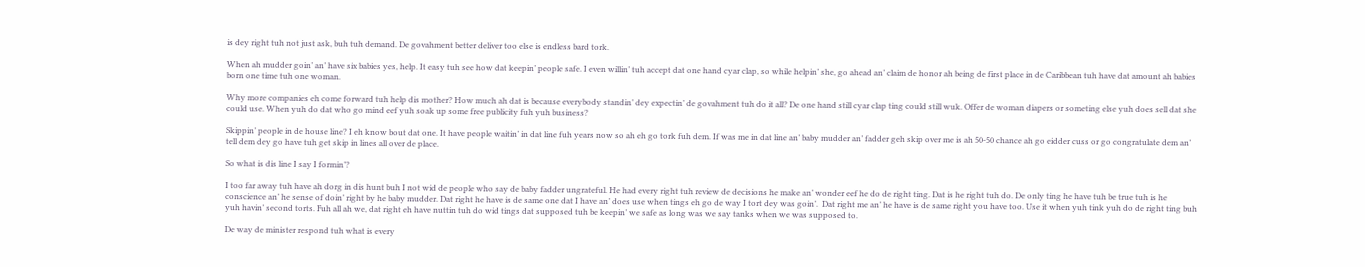is dey right tuh not just ask, buh tuh demand. De govahment better deliver too else is endless bard tork.

When ah mudder goin’ an’ have six babies yes, help. It easy tuh see how dat keepin’ people safe. I even willin’ tuh accept dat one hand cyar clap, so while helpin’ she, go ahead an’ claim de honor ah being de first place in de Caribbean tuh have dat amount ah babies born one time tuh one woman.

Why more companies eh come forward tuh help dis mother? How much ah dat is because everybody standin’ dey expectin’ de govahment tuh do it all? De one hand still cyar clap ting could still wuk. Offer de woman diapers or someting else yuh does sell dat she could use. When yuh do dat who go mind eef yuh soak up some free publicity fuh yuh business?

Skippin’ people in de house line? I eh know bout dat one. It have people waitin’ in dat line fuh years now so ah eh go tork fuh dem. If was me in dat line an’ baby mudder an’ fadder geh skip over me is ah 50-50 chance ah go eidder cuss or go congratulate dem an’ tell dem dey go have tuh get skip in lines all over de place.

So what is dis line I say I formin’?

I too far away tuh have ah dorg in dis hunt buh I not wid de people who say de baby fadder ungrateful. He had every right tuh review de decisions he make an’ wonder eef he do de right ting. Dat is he right tuh do. De only ting he have tuh be true tuh is he conscience an’ he sense of doin’ right by he baby mudder. Dat right he have is de same one dat I have an’ does use when tings eh go de way I tort dey was goin’.  Dat right me an’ he have is de same right you have too. Use it when yuh tink yuh do de right ting buh yuh havin’ second torts. Fuh all ah we, dat right eh have nuttin tuh do wid tings dat supposed tuh be keepin’ we safe as long was we say tanks when we was supposed to.

De way de minister respond tuh what is every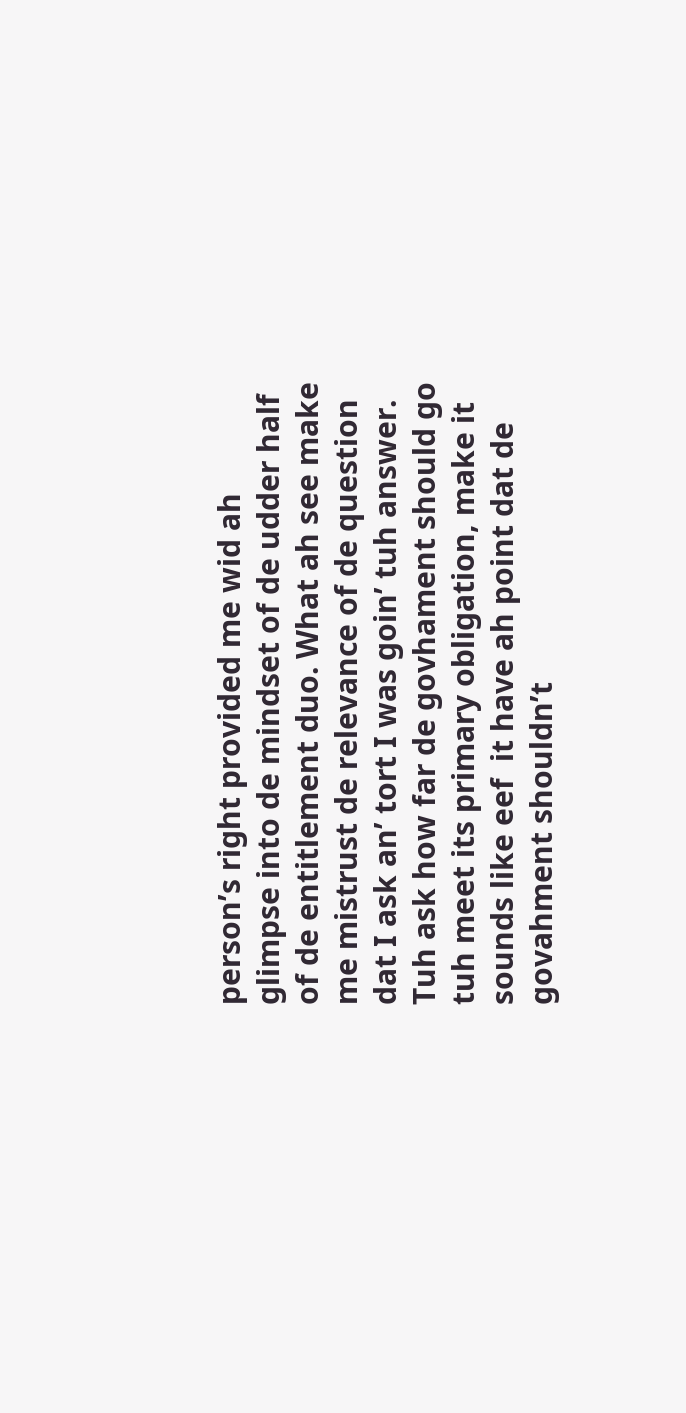person’s right provided me wid ah glimpse into de mindset of de udder half of de entitlement duo. What ah see make me mistrust de relevance of de question dat I ask an’ tort I was goin’ tuh answer. Tuh ask how far de govhament should go tuh meet its primary obligation, make it sounds like eef  it have ah point dat de govahment shouldn’t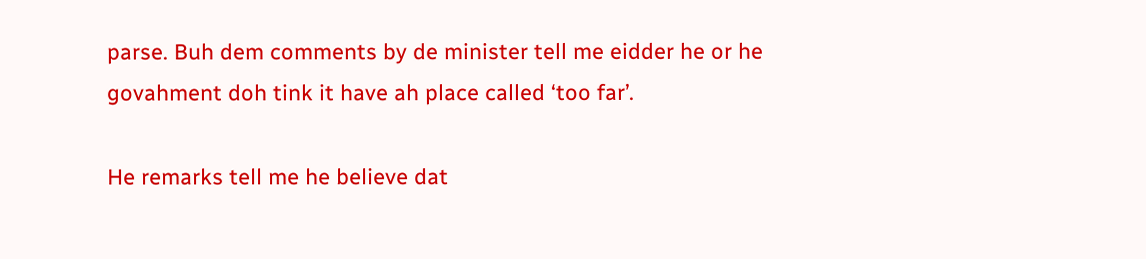parse. Buh dem comments by de minister tell me eidder he or he govahment doh tink it have ah place called ‘too far’.

He remarks tell me he believe dat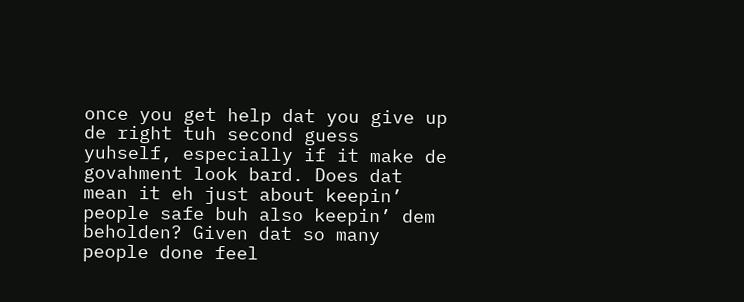once you get help dat you give up de right tuh second guess yuhself, especially if it make de govahment look bard. Does dat mean it eh just about keepin’ people safe buh also keepin’ dem beholden? Given dat so many people done feel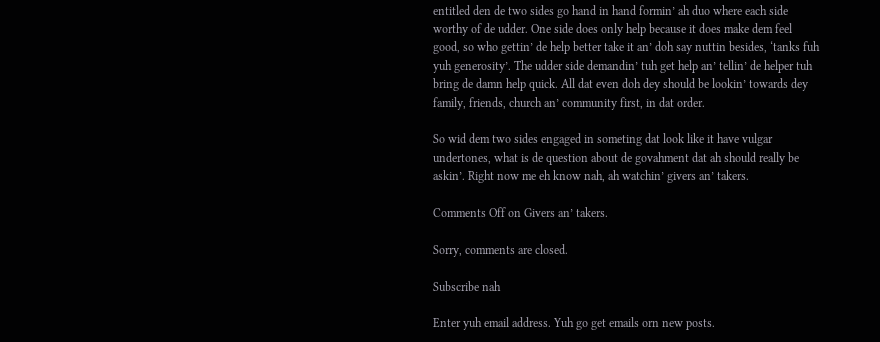entitled den de two sides go hand in hand formin’ ah duo where each side worthy of de udder. One side does only help because it does make dem feel good, so who gettin’ de help better take it an’ doh say nuttin besides, ‘tanks fuh yuh generosity’. The udder side demandin’ tuh get help an’ tellin’ de helper tuh bring de damn help quick. All dat even doh dey should be lookin’ towards dey family, friends, church an’ community first, in dat order.

So wid dem two sides engaged in someting dat look like it have vulgar undertones, what is de question about de govahment dat ah should really be askin’. Right now me eh know nah, ah watchin’ givers an’ takers.

Comments Off on Givers an’ takers.

Sorry, comments are closed.

Subscribe nah

Enter yuh email address. Yuh go get emails orn new posts.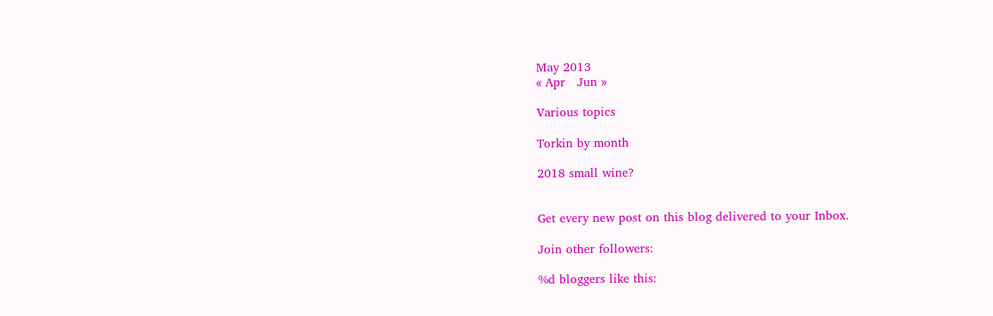May 2013
« Apr   Jun »

Various topics

Torkin by month

2018 small wine?


Get every new post on this blog delivered to your Inbox.

Join other followers:

%d bloggers like this: